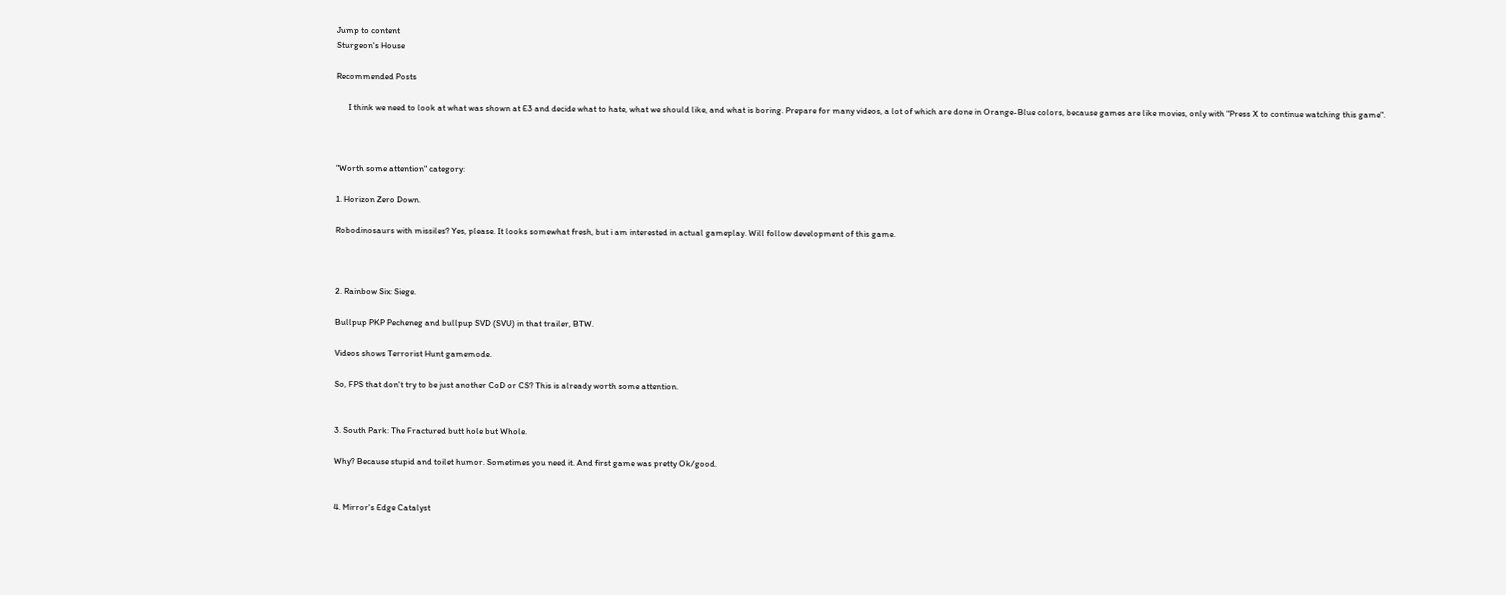Jump to content
Sturgeon's House

Recommended Posts

      I think we need to look at what was shown at E3 and decide what to hate, what we should like, and what is boring. Prepare for many videos, a lot of which are done in Orange-Blue colors, because games are like movies, only with "Press X to continue watching this game".



"Worth some attention" category:

1. Horizon Zero Down.

Robodinosaurs with missiles? Yes, please. It looks somewhat fresh, but i am interested in actual gameplay. Will follow development of this game.



2. Rainbow Six: Siege.

Bullpup PKP Pecheneg and bullpup SVD (SVU) in that trailer, BTW.

Videos shows Terrorist Hunt gamemode.

So, FPS that don't try to be just another CoD or CS? This is already worth some attention.


3. South Park: The Fractured butt hole but Whole.

Why? Because stupid and toilet humor. Sometimes you need it. And first game was pretty Ok/good.


4. Mirror's Edge Catalyst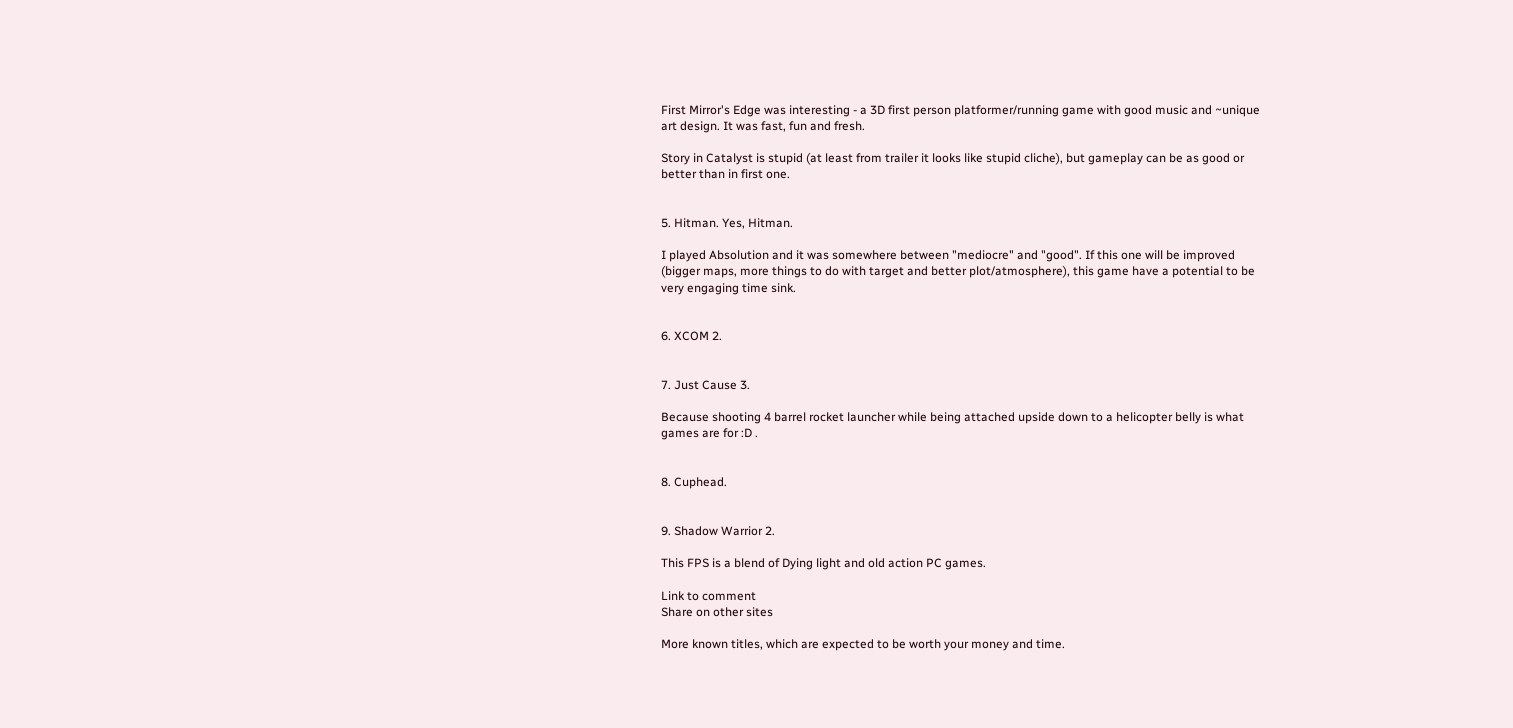First Mirror's Edge was interesting - a 3D first person platformer/running game with good music and ~unique art design. It was fast, fun and fresh.

Story in Catalyst is stupid (at least from trailer it looks like stupid cliche), but gameplay can be as good or better than in first one.


5. Hitman. Yes, Hitman.

I played Absolution and it was somewhere between "mediocre" and "good". If this one will be improved (bigger maps, more things to do with target and better plot/atmosphere), this game have a potential to be very engaging time sink.


6. XCOM 2.


7. Just Cause 3.

Because shooting 4 barrel rocket launcher while being attached upside down to a helicopter belly is what games are for :D .


8. Cuphead.


9. Shadow Warrior 2.

This FPS is a blend of Dying light and old action PC games.

Link to comment
Share on other sites

More known titles, which are expected to be worth your money and time.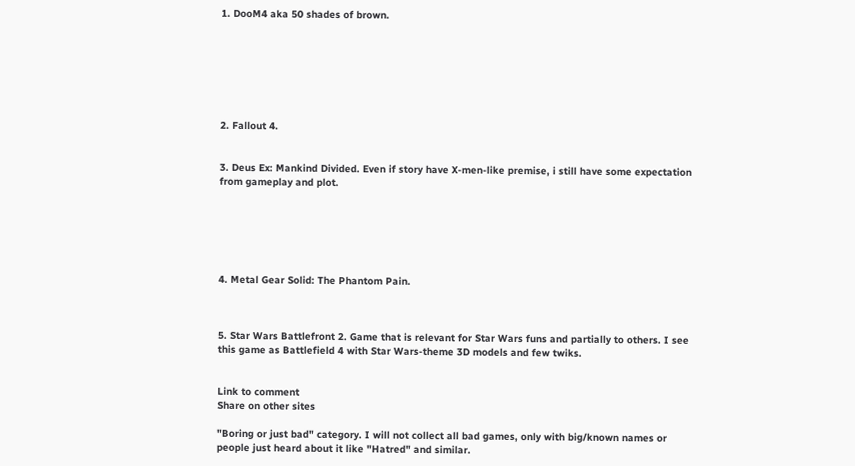1. DooM4 aka 50 shades of brown.







2. Fallout 4.


3. Deus Ex: Mankind Divided. Even if story have X-men-like premise, i still have some expectation from gameplay and plot.






4. Metal Gear Solid: The Phantom Pain.



5. Star Wars Battlefront 2. Game that is relevant for Star Wars funs and partially to others. I see this game as Battlefield 4 with Star Wars-theme 3D models and few twiks.


Link to comment
Share on other sites

"Boring or just bad" category. I will not collect all bad games, only with big/known names or people just heard about it like "Hatred" and similar.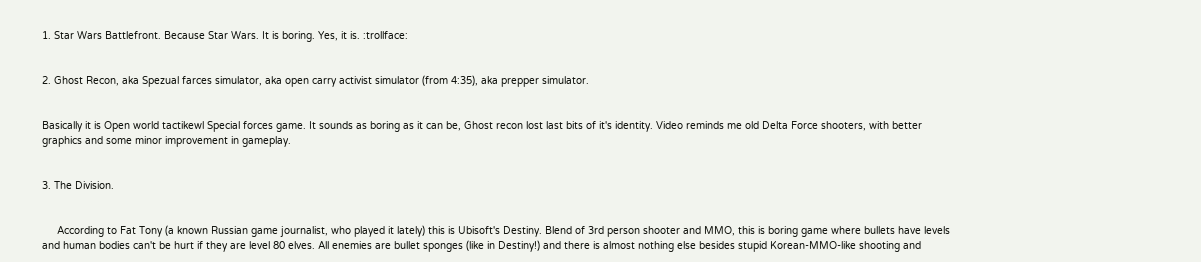1. Star Wars Battlefront. Because Star Wars. It is boring. Yes, it is. :trollface:


2. Ghost Recon, aka Spezual farces simulator, aka open carry activist simulator (from 4:35), aka prepper simulator.


Basically it is Open world tactikewl Special forces game. It sounds as boring as it can be, Ghost recon lost last bits of it's identity. Video reminds me old Delta Force shooters, with better graphics and some minor improvement in gameplay.


3. The Division.


     According to Fat Tony (a known Russian game journalist, who played it lately) this is Ubisoft's Destiny. Blend of 3rd person shooter and MMO, this is boring game where bullets have levels and human bodies can't be hurt if they are level 80 elves. All enemies are bullet sponges (like in Destiny!) and there is almost nothing else besides stupid Korean-MMO-like shooting and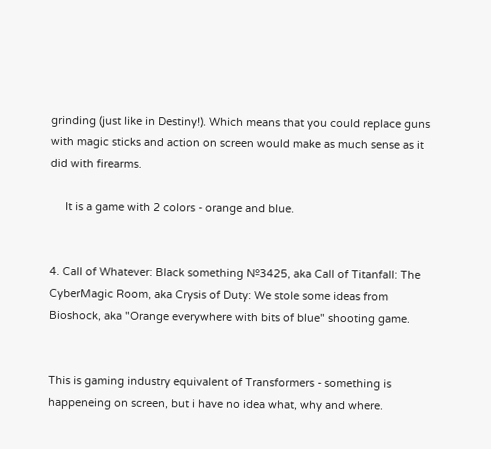grinding (just like in Destiny!). Which means that you could replace guns with magic sticks and action on screen would make as much sense as it did with firearms.

     It is a game with 2 colors - orange and blue.


4. Call of Whatever: Black something №3425, aka Call of Titanfall: The CyberMagic Room, aka Crysis of Duty: We stole some ideas from Bioshock, aka "Orange everywhere with bits of blue" shooting game.


This is gaming industry equivalent of Transformers - something is happeneing on screen, but i have no idea what, why and where.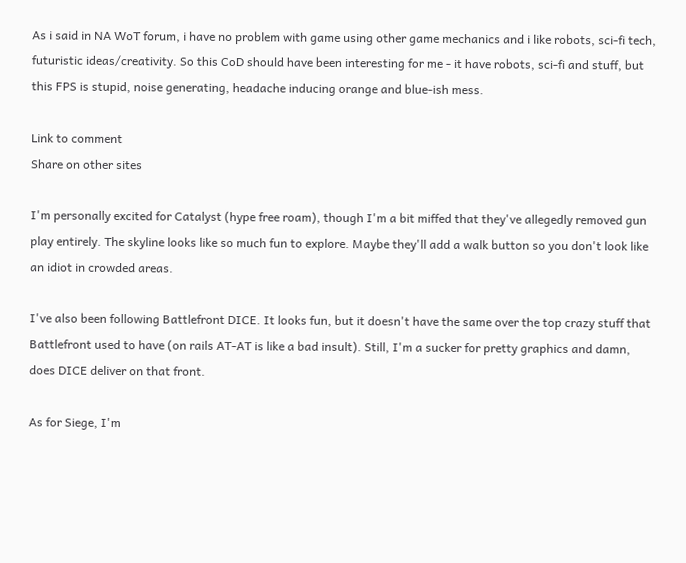As i said in NA WoT forum, i have no problem with game using other game mechanics and i like robots, sci-fi tech, futuristic ideas/creativity. So this CoD should have been interesting for me - it have robots, sci-fi and stuff, but this FPS is stupid, noise generating, headache inducing orange and blue-ish mess.

Link to comment
Share on other sites

I'm personally excited for Catalyst (hype free roam), though I'm a bit miffed that they've allegedly removed gun play entirely. The skyline looks like so much fun to explore. Maybe they'll add a walk button so you don't look like an idiot in crowded areas.

I've also been following Battlefront DICE. It looks fun, but it doesn't have the same over the top crazy stuff that Battlefront used to have (on rails AT-AT is like a bad insult). Still, I'm a sucker for pretty graphics and damn, does DICE deliver on that front.

As for Siege, I'm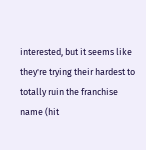interested, but it seems like they're trying their hardest to totally ruin the franchise name (hit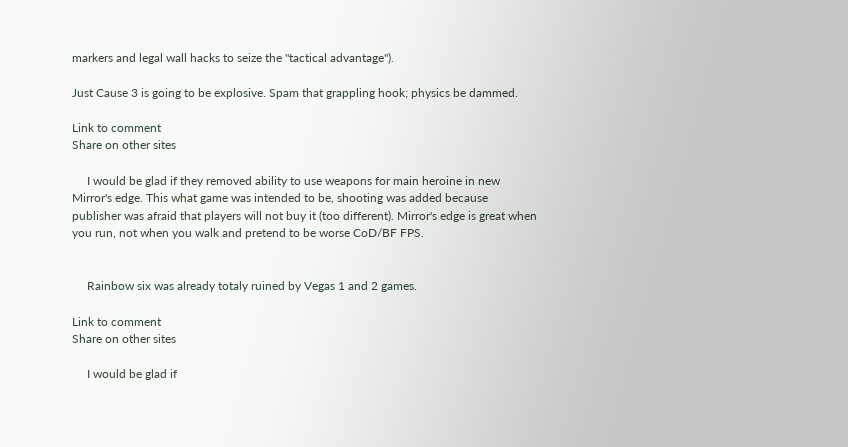markers and legal wall hacks to seize the "tactical advantage").

Just Cause 3 is going to be explosive. Spam that grappling hook; physics be dammed.

Link to comment
Share on other sites

     I would be glad if they removed ability to use weapons for main heroine in new Mirror's edge. This what game was intended to be, shooting was added because publisher was afraid that players will not buy it (too different). Mirror's edge is great when you run, not when you walk and pretend to be worse CoD/BF FPS.


     Rainbow six was already totaly ruined by Vegas 1 and 2 games.

Link to comment
Share on other sites

     I would be glad if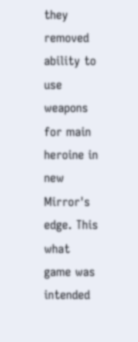they removed ability to use weapons for main heroine in new Mirror's edge. This what game was intended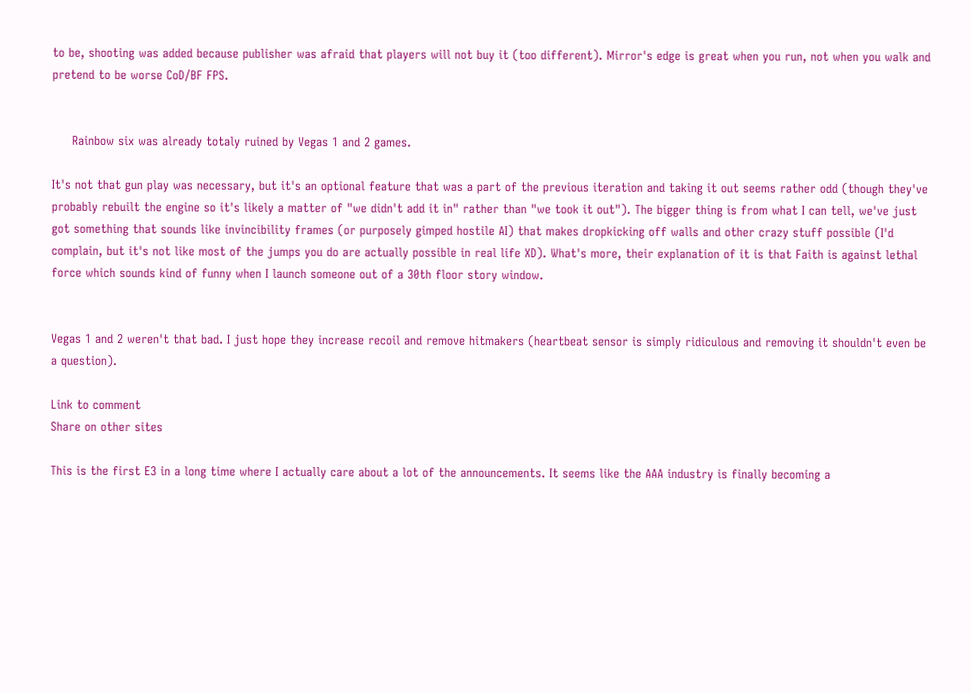to be, shooting was added because publisher was afraid that players will not buy it (too different). Mirror's edge is great when you run, not when you walk and pretend to be worse CoD/BF FPS.


     Rainbow six was already totaly ruined by Vegas 1 and 2 games.

It's not that gun play was necessary, but it's an optional feature that was a part of the previous iteration and taking it out seems rather odd (though they've probably rebuilt the engine so it's likely a matter of "we didn't add it in" rather than "we took it out"). The bigger thing is from what I can tell, we've just got something that sounds like invincibility frames (or purposely gimped hostile AI) that makes dropkicking off walls and other crazy stuff possible (I'd complain, but it's not like most of the jumps you do are actually possible in real life XD). What's more, their explanation of it is that Faith is against lethal force which sounds kind of funny when I launch someone out of a 30th floor story window.


Vegas 1 and 2 weren't that bad. I just hope they increase recoil and remove hitmakers (heartbeat sensor is simply ridiculous and removing it shouldn't even be a question).

Link to comment
Share on other sites

This is the first E3 in a long time where I actually care about a lot of the announcements. It seems like the AAA industry is finally becoming a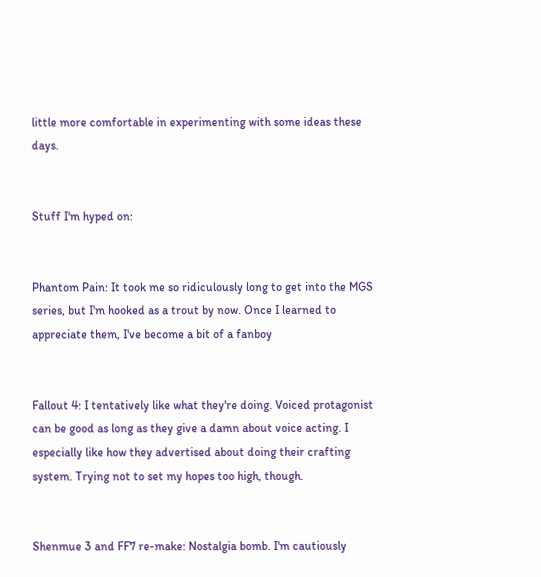little more comfortable in experimenting with some ideas these days.


Stuff I'm hyped on:


Phantom Pain: It took me so ridiculously long to get into the MGS series, but I'm hooked as a trout by now. Once I learned to appreciate them, I've become a bit of a fanboy


Fallout 4: I tentatively like what they're doing. Voiced protagonist can be good as long as they give a damn about voice acting. I especially like how they advertised about doing their crafting system. Trying not to set my hopes too high, though.


Shenmue 3 and FF7 re-make: Nostalgia bomb. I'm cautiously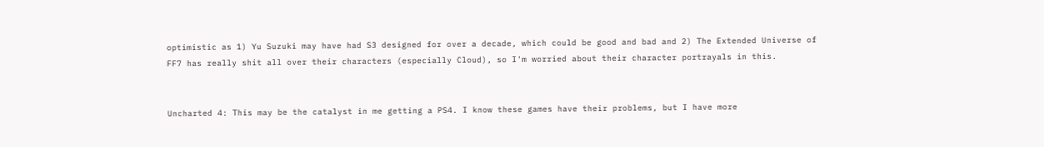optimistic as 1) Yu Suzuki may have had S3 designed for over a decade, which could be good and bad and 2) The Extended Universe of FF7 has really shit all over their characters (especially Cloud), so I'm worried about their character portrayals in this.


Uncharted 4: This may be the catalyst in me getting a PS4. I know these games have their problems, but I have more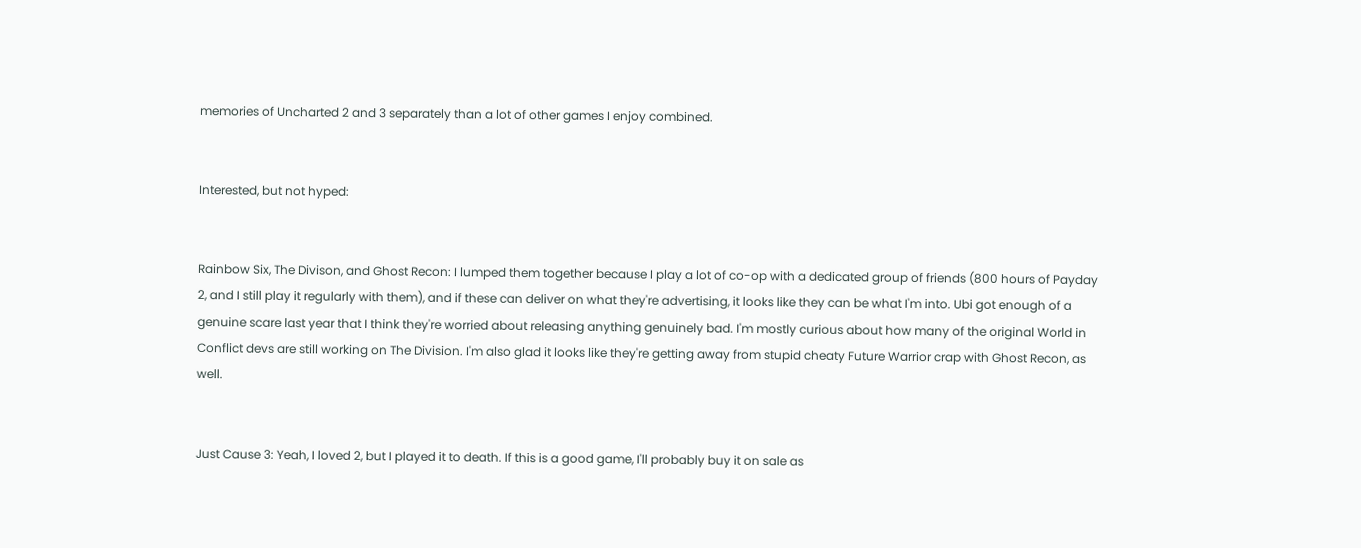memories of Uncharted 2 and 3 separately than a lot of other games I enjoy combined.


Interested, but not hyped:


Rainbow Six, The Divison, and Ghost Recon: I lumped them together because I play a lot of co-op with a dedicated group of friends (800 hours of Payday 2, and I still play it regularly with them), and if these can deliver on what they're advertising, it looks like they can be what I'm into. Ubi got enough of a genuine scare last year that I think they're worried about releasing anything genuinely bad. I'm mostly curious about how many of the original World in Conflict devs are still working on The Division. I'm also glad it looks like they're getting away from stupid cheaty Future Warrior crap with Ghost Recon, as well.


Just Cause 3: Yeah, I loved 2, but I played it to death. If this is a good game, I'll probably buy it on sale as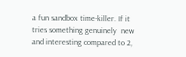a fun sandbox time-killer. If it tries something genuinely  new and interesting compared to 2,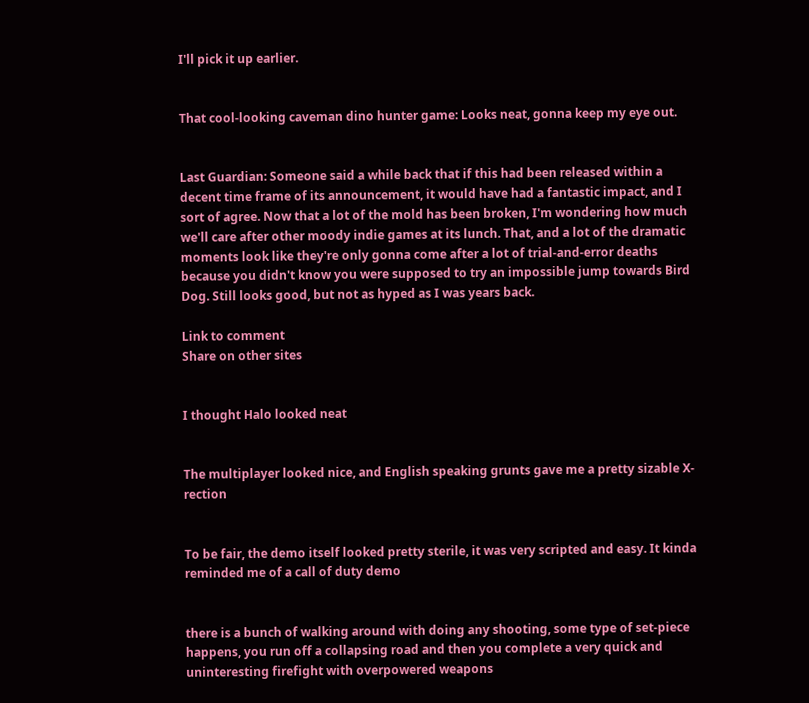I'll pick it up earlier.


That cool-looking caveman dino hunter game: Looks neat, gonna keep my eye out.


Last Guardian: Someone said a while back that if this had been released within a decent time frame of its announcement, it would have had a fantastic impact, and I sort of agree. Now that a lot of the mold has been broken, I'm wondering how much we'll care after other moody indie games at its lunch. That, and a lot of the dramatic moments look like they're only gonna come after a lot of trial-and-error deaths because you didn't know you were supposed to try an impossible jump towards Bird Dog. Still looks good, but not as hyped as I was years back.

Link to comment
Share on other sites


I thought Halo looked neat


The multiplayer looked nice, and English speaking grunts gave me a pretty sizable X-rection


To be fair, the demo itself looked pretty sterile, it was very scripted and easy. It kinda reminded me of a call of duty demo


there is a bunch of walking around with doing any shooting, some type of set-piece happens, you run off a collapsing road and then you complete a very quick and uninteresting firefight with overpowered weapons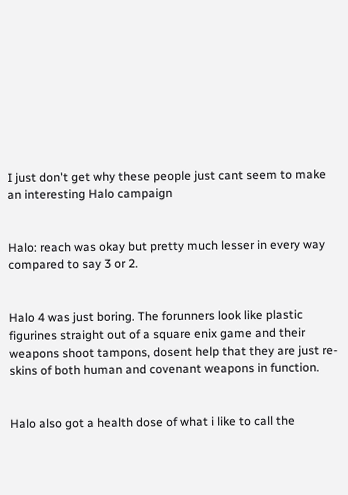I just don't get why these people just cant seem to make an interesting Halo campaign


Halo: reach was okay but pretty much lesser in every way compared to say 3 or 2.


Halo 4 was just boring. The forunners look like plastic figurines straight out of a square enix game and their weapons shoot tampons, dosent help that they are just re-skins of both human and covenant weapons in function.


Halo also got a health dose of what i like to call the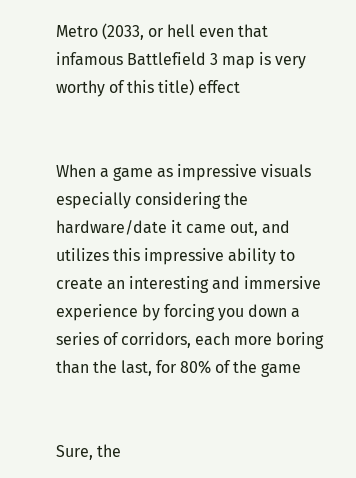Metro (2033, or hell even that infamous Battlefield 3 map is very worthy of this title) effect


When a game as impressive visuals especially considering the hardware/date it came out, and utilizes this impressive ability to create an interesting and immersive experience by forcing you down a series of corridors, each more boring than the last, for 80% of the game


Sure, the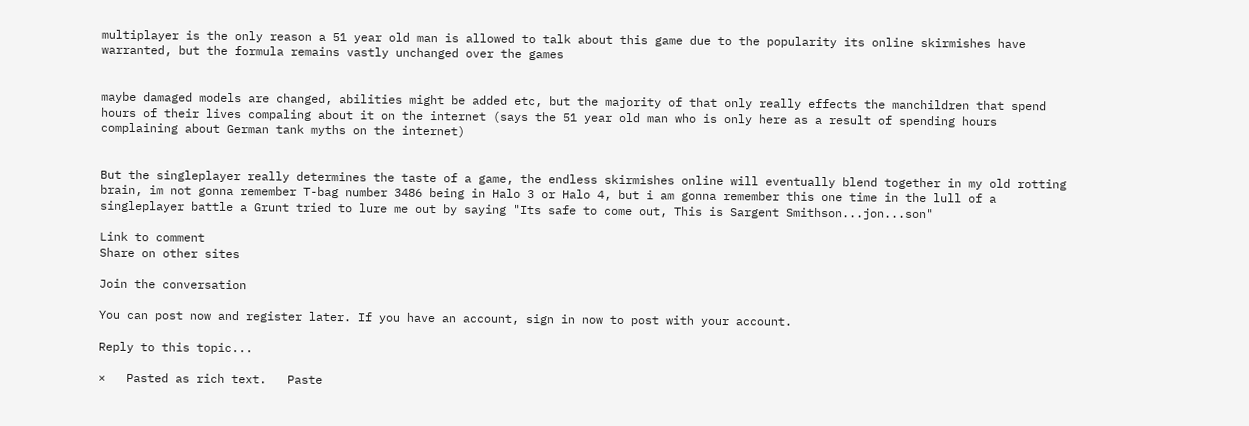multiplayer is the only reason a 51 year old man is allowed to talk about this game due to the popularity its online skirmishes have warranted, but the formula remains vastly unchanged over the games


maybe damaged models are changed, abilities might be added etc, but the majority of that only really effects the manchildren that spend hours of their lives compaling about it on the internet (says the 51 year old man who is only here as a result of spending hours complaining about German tank myths on the internet)


But the singleplayer really determines the taste of a game, the endless skirmishes online will eventually blend together in my old rotting brain, im not gonna remember T-bag number 3486 being in Halo 3 or Halo 4, but i am gonna remember this one time in the lull of a singleplayer battle a Grunt tried to lure me out by saying "Its safe to come out, This is Sargent Smithson...jon...son"

Link to comment
Share on other sites

Join the conversation

You can post now and register later. If you have an account, sign in now to post with your account.

Reply to this topic...

×   Pasted as rich text.   Paste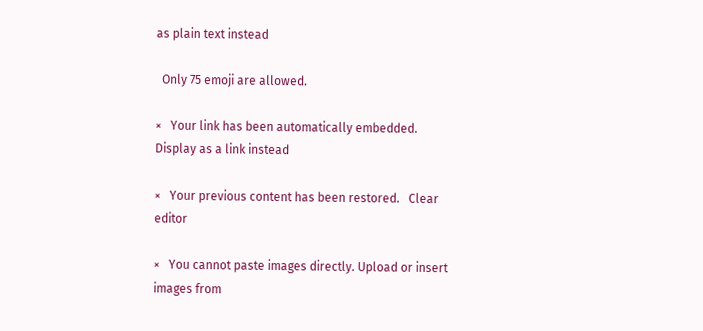as plain text instead

  Only 75 emoji are allowed.

×   Your link has been automatically embedded.   Display as a link instead

×   Your previous content has been restored.   Clear editor

×   You cannot paste images directly. Upload or insert images from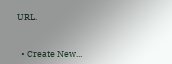URL.


  • Create New...